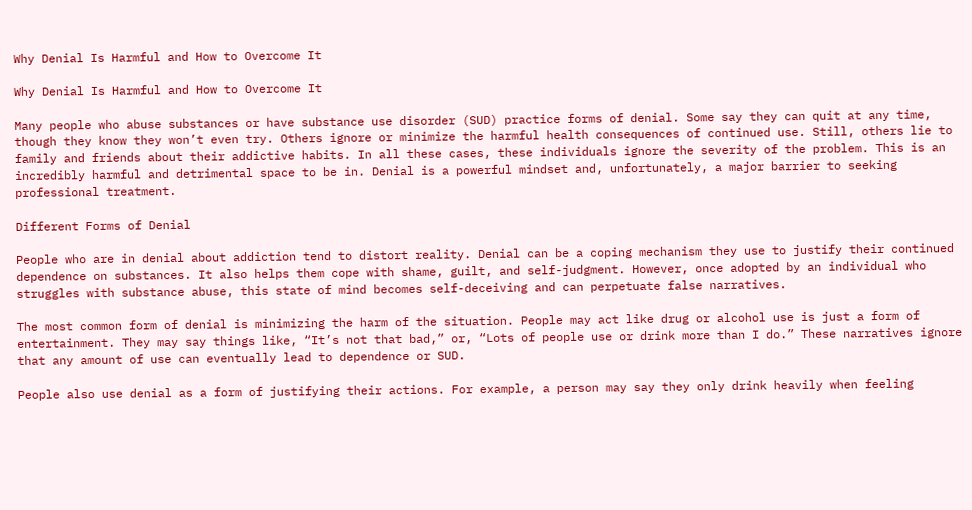Why Denial Is Harmful and How to Overcome It

Why Denial Is Harmful and How to Overcome It

Many people who abuse substances or have substance use disorder (SUD) practice forms of denial. Some say they can quit at any time, though they know they won’t even try. Others ignore or minimize the harmful health consequences of continued use. Still, others lie to family and friends about their addictive habits. In all these cases, these individuals ignore the severity of the problem. This is an incredibly harmful and detrimental space to be in. Denial is a powerful mindset and, unfortunately, a major barrier to seeking professional treatment.

Different Forms of Denial

People who are in denial about addiction tend to distort reality. Denial can be a coping mechanism they use to justify their continued dependence on substances. It also helps them cope with shame, guilt, and self-judgment. However, once adopted by an individual who struggles with substance abuse, this state of mind becomes self-deceiving and can perpetuate false narratives.

The most common form of denial is minimizing the harm of the situation. People may act like drug or alcohol use is just a form of entertainment. They may say things like, “It’s not that bad,” or, “Lots of people use or drink more than I do.” These narratives ignore that any amount of use can eventually lead to dependence or SUD.

People also use denial as a form of justifying their actions. For example, a person may say they only drink heavily when feeling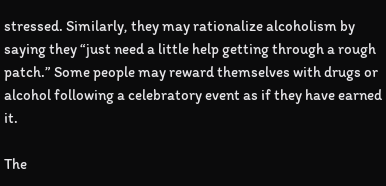stressed. Similarly, they may rationalize alcoholism by saying they “just need a little help getting through a rough patch.” Some people may reward themselves with drugs or alcohol following a celebratory event as if they have earned it.

The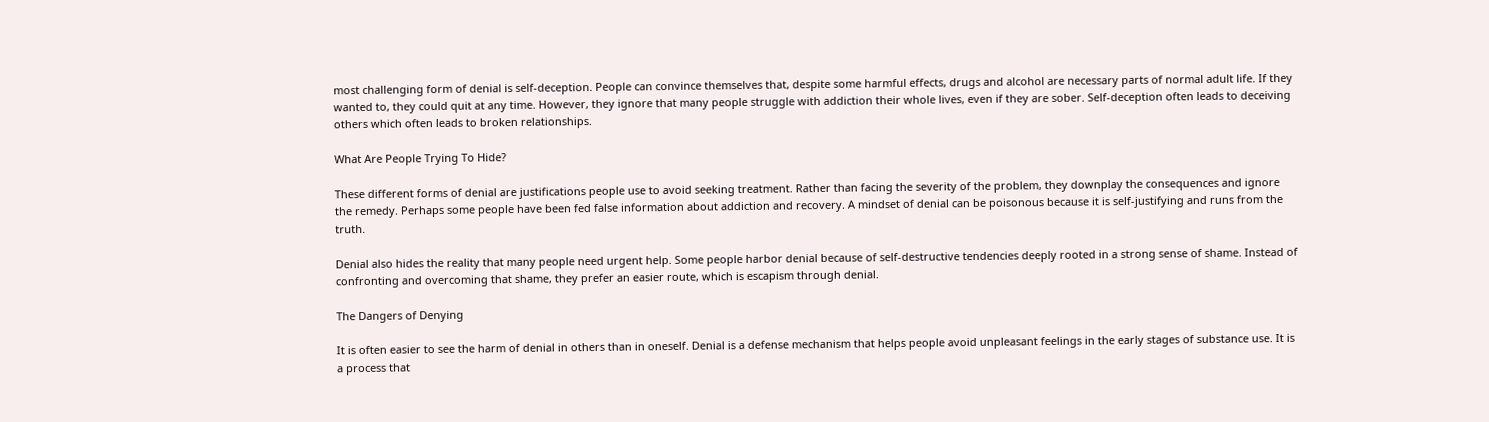most challenging form of denial is self-deception. People can convince themselves that, despite some harmful effects, drugs and alcohol are necessary parts of normal adult life. If they wanted to, they could quit at any time. However, they ignore that many people struggle with addiction their whole lives, even if they are sober. Self-deception often leads to deceiving others which often leads to broken relationships.

What Are People Trying To Hide?

These different forms of denial are justifications people use to avoid seeking treatment. Rather than facing the severity of the problem, they downplay the consequences and ignore the remedy. Perhaps some people have been fed false information about addiction and recovery. A mindset of denial can be poisonous because it is self-justifying and runs from the truth.

Denial also hides the reality that many people need urgent help. Some people harbor denial because of self-destructive tendencies deeply rooted in a strong sense of shame. Instead of confronting and overcoming that shame, they prefer an easier route, which is escapism through denial.

The Dangers of Denying

It is often easier to see the harm of denial in others than in oneself. Denial is a defense mechanism that helps people avoid unpleasant feelings in the early stages of substance use. It is a process that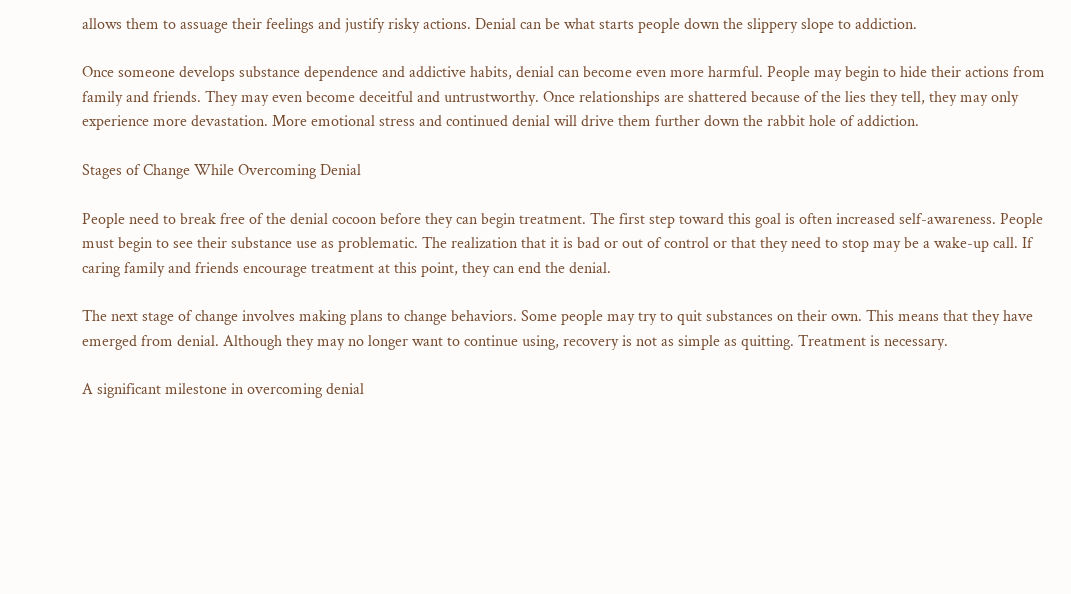allows them to assuage their feelings and justify risky actions. Denial can be what starts people down the slippery slope to addiction.

Once someone develops substance dependence and addictive habits, denial can become even more harmful. People may begin to hide their actions from family and friends. They may even become deceitful and untrustworthy. Once relationships are shattered because of the lies they tell, they may only experience more devastation. More emotional stress and continued denial will drive them further down the rabbit hole of addiction.

Stages of Change While Overcoming Denial

People need to break free of the denial cocoon before they can begin treatment. The first step toward this goal is often increased self-awareness. People must begin to see their substance use as problematic. The realization that it is bad or out of control or that they need to stop may be a wake-up call. If caring family and friends encourage treatment at this point, they can end the denial.

The next stage of change involves making plans to change behaviors. Some people may try to quit substances on their own. This means that they have emerged from denial. Although they may no longer want to continue using, recovery is not as simple as quitting. Treatment is necessary.

A significant milestone in overcoming denial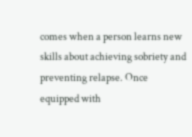comes when a person learns new skills about achieving sobriety and preventing relapse. Once equipped with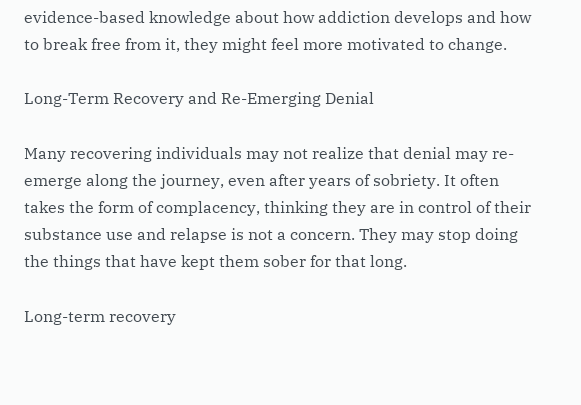evidence-based knowledge about how addiction develops and how to break free from it, they might feel more motivated to change.

Long-Term Recovery and Re-Emerging Denial

Many recovering individuals may not realize that denial may re-emerge along the journey, even after years of sobriety. It often takes the form of complacency, thinking they are in control of their substance use and relapse is not a concern. They may stop doing the things that have kept them sober for that long.

Long-term recovery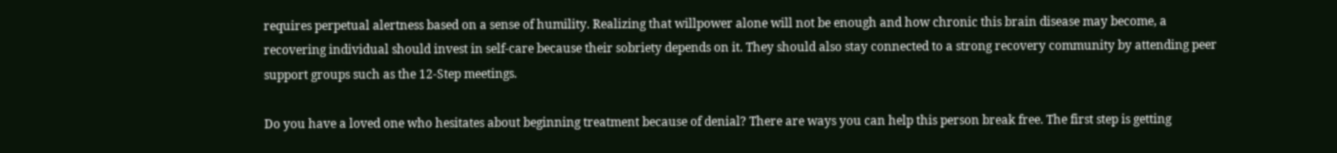requires perpetual alertness based on a sense of humility. Realizing that willpower alone will not be enough and how chronic this brain disease may become, a recovering individual should invest in self-care because their sobriety depends on it. They should also stay connected to a strong recovery community by attending peer support groups such as the 12-Step meetings.

Do you have a loved one who hesitates about beginning treatment because of denial? There are ways you can help this person break free. The first step is getting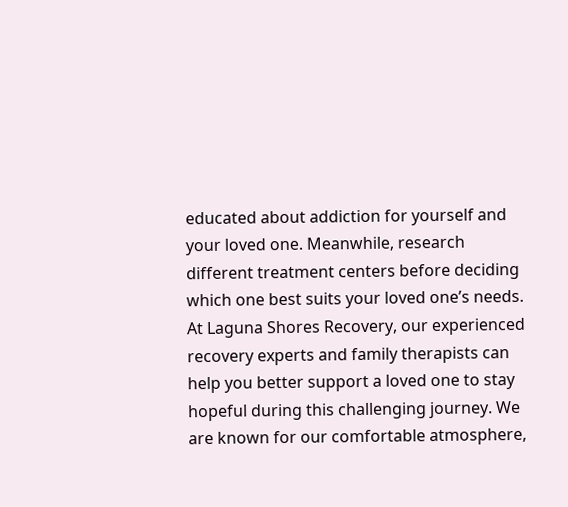educated about addiction for yourself and your loved one. Meanwhile, research different treatment centers before deciding which one best suits your loved one’s needs. At Laguna Shores Recovery, our experienced recovery experts and family therapists can help you better support a loved one to stay hopeful during this challenging journey. We are known for our comfortable atmosphere,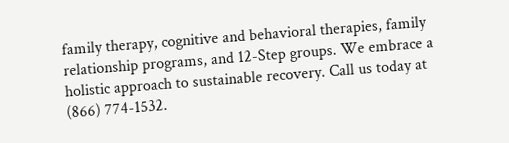family therapy, cognitive and behavioral therapies, family relationship programs, and 12-Step groups. We embrace a holistic approach to sustainable recovery. Call us today at (866) 774-1532.